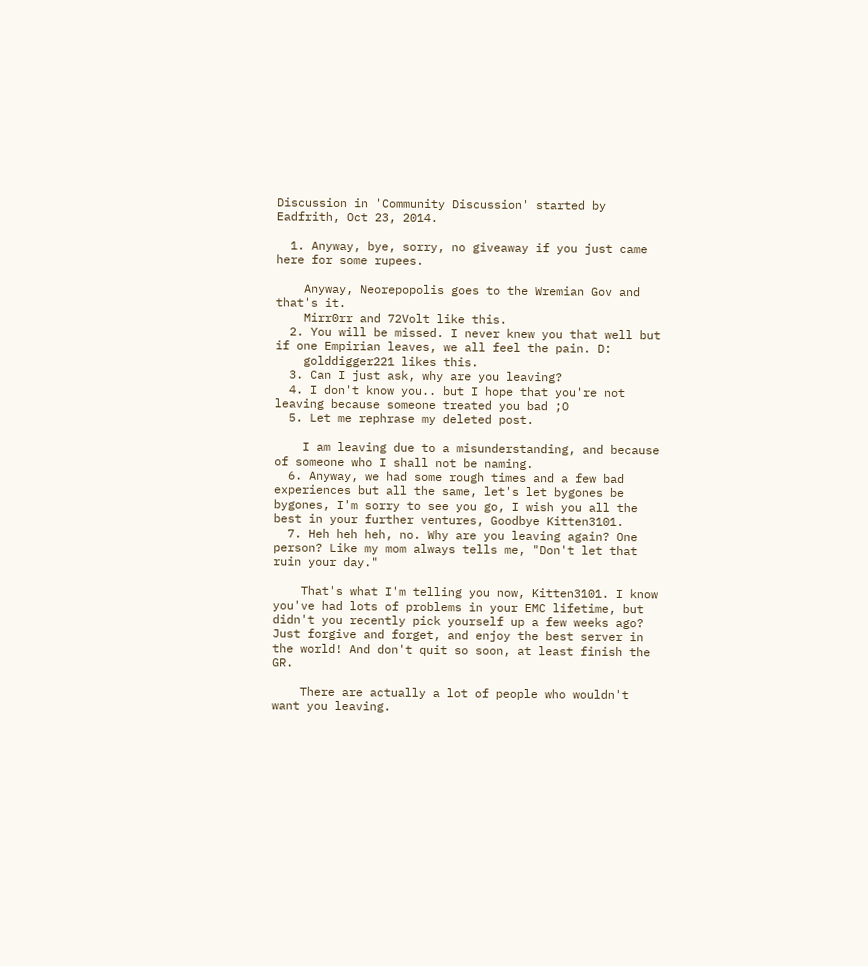Discussion in 'Community Discussion' started by Eadfrith, Oct 23, 2014.

  1. Anyway, bye, sorry, no giveaway if you just came here for some rupees.

    Anyway, Neorepopolis goes to the Wremian Gov and that's it.
    Mirr0rr and 72Volt like this.
  2. You will be missed. I never knew you that well but if one Empirian leaves, we all feel the pain. D:
    golddigger221 likes this.
  3. Can I just ask, why are you leaving?
  4. I don't know you.. but I hope that you're not leaving because someone treated you bad ;O
  5. Let me rephrase my deleted post.

    I am leaving due to a misunderstanding, and because of someone who I shall not be naming.
  6. Anyway, we had some rough times and a few bad experiences but all the same, let's let bygones be bygones, I'm sorry to see you go, I wish you all the best in your further ventures, Goodbye Kitten3101.
  7. Heh heh heh, no. Why are you leaving again? One person? Like my mom always tells me, "Don't let that ruin your day."

    That's what I'm telling you now, Kitten3101. I know you've had lots of problems in your EMC lifetime, but didn't you recently pick yourself up a few weeks ago? Just forgive and forget, and enjoy the best server in the world! And don't quit so soon, at least finish the GR.

    There are actually a lot of people who wouldn't want you leaving.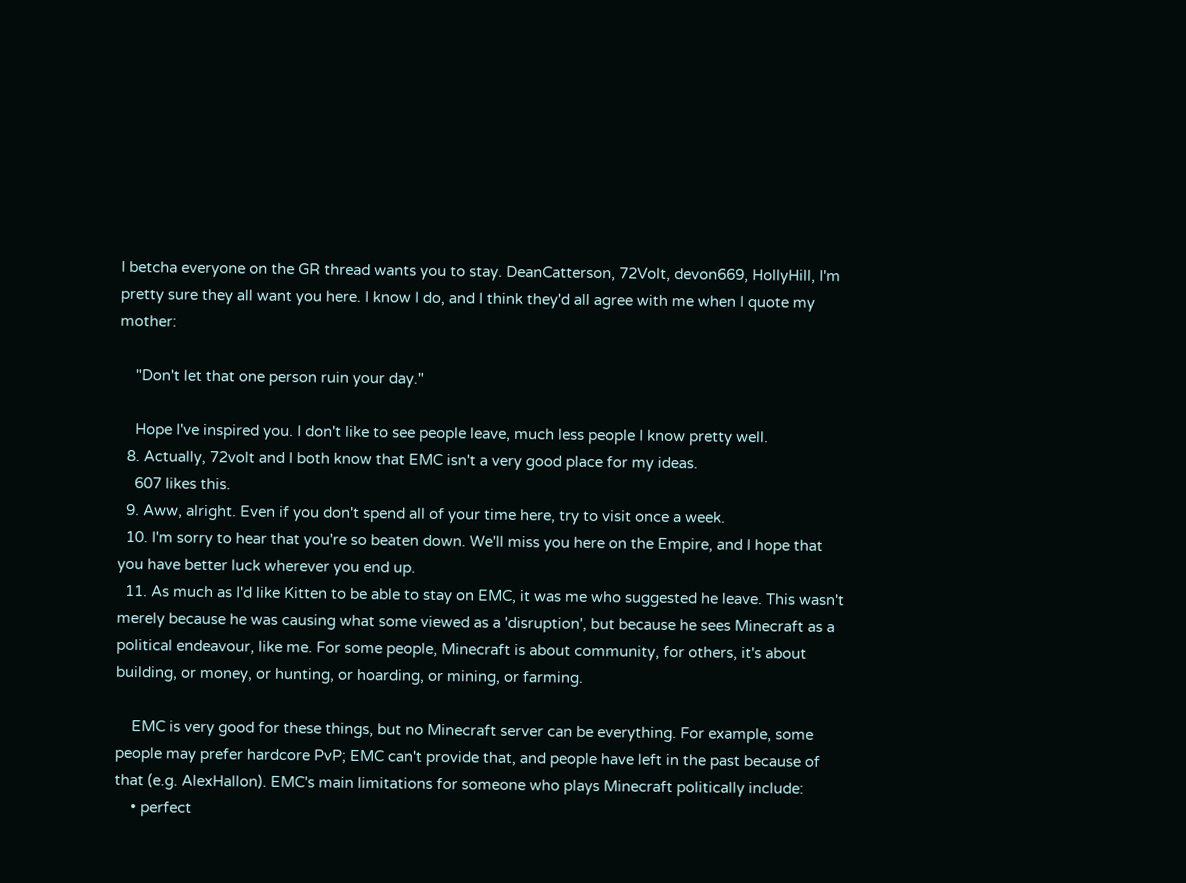I betcha everyone on the GR thread wants you to stay. DeanCatterson, 72Volt, devon669, HollyHill, I'm pretty sure they all want you here. I know I do, and I think they'd all agree with me when I quote my mother:

    "Don't let that one person ruin your day."

    Hope I've inspired you. I don't like to see people leave, much less people I know pretty well.
  8. Actually, 72volt and I both know that EMC isn't a very good place for my ideas.
    607 likes this.
  9. Aww, alright. Even if you don't spend all of your time here, try to visit once a week.
  10. I'm sorry to hear that you're so beaten down. We'll miss you here on the Empire, and I hope that you have better luck wherever you end up.
  11. As much as I'd like Kitten to be able to stay on EMC, it was me who suggested he leave. This wasn't merely because he was causing what some viewed as a 'disruption', but because he sees Minecraft as a political endeavour, like me. For some people, Minecraft is about community, for others, it's about building, or money, or hunting, or hoarding, or mining, or farming.

    EMC is very good for these things, but no Minecraft server can be everything. For example, some people may prefer hardcore PvP; EMC can't provide that, and people have left in the past because of that (e.g. AlexHallon). EMC's main limitations for someone who plays Minecraft politically include:
    • perfect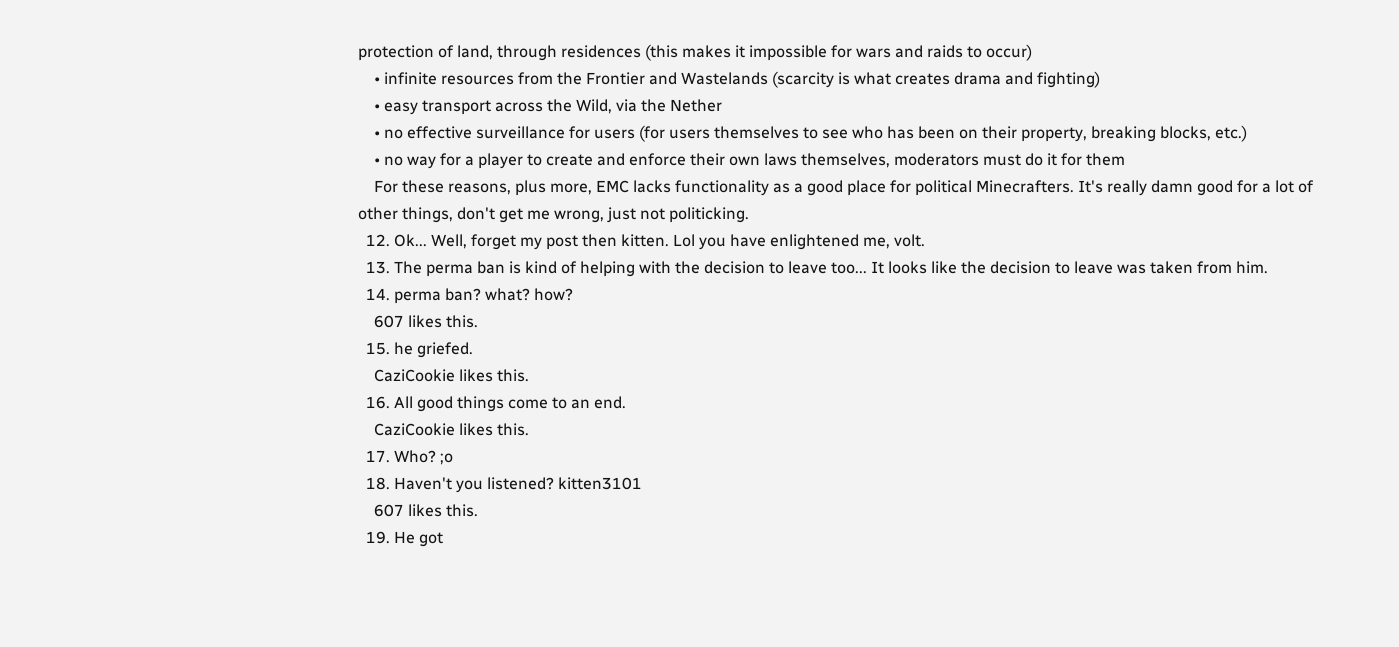protection of land, through residences (this makes it impossible for wars and raids to occur)
    • infinite resources from the Frontier and Wastelands (scarcity is what creates drama and fighting)
    • easy transport across the Wild, via the Nether
    • no effective surveillance for users (for users themselves to see who has been on their property, breaking blocks, etc.)
    • no way for a player to create and enforce their own laws themselves, moderators must do it for them
    For these reasons, plus more, EMC lacks functionality as a good place for political Minecrafters. It's really damn good for a lot of other things, don't get me wrong, just not politicking.
  12. Ok... Well, forget my post then kitten. Lol you have enlightened me, volt.
  13. The perma ban is kind of helping with the decision to leave too... It looks like the decision to leave was taken from him.
  14. perma ban? what? how?
    607 likes this.
  15. he griefed.
    CaziCookie likes this.
  16. All good things come to an end.
    CaziCookie likes this.
  17. Who? ;o
  18. Haven't you listened? kitten3101
    607 likes this.
  19. He got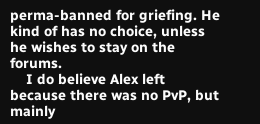perma-banned for griefing. He kind of has no choice, unless he wishes to stay on the forums.
    I do believe Alex left because there was no PvP, but mainly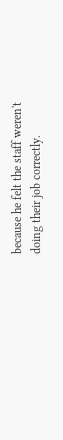because he felt the staff weren't doing their job correctly.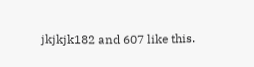jkjkjk182 and 607 like this.